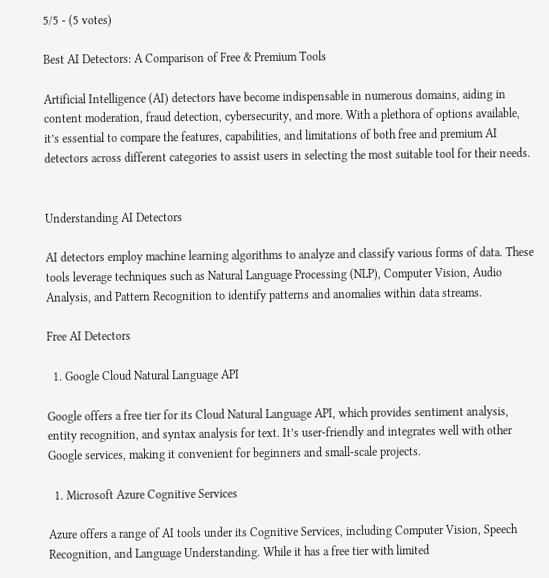5/5 - (5 votes)

Best AI Detectors: A Comparison of Free & Premium Tools

Artificial Intelligence (AI) detectors have become indispensable in numerous domains, aiding in content moderation, fraud detection, cybersecurity, and more. With a plethora of options available, it’s essential to compare the features, capabilities, and limitations of both free and premium AI detectors across different categories to assist users in selecting the most suitable tool for their needs.


Understanding AI Detectors

AI detectors employ machine learning algorithms to analyze and classify various forms of data. These tools leverage techniques such as Natural Language Processing (NLP), Computer Vision, Audio Analysis, and Pattern Recognition to identify patterns and anomalies within data streams.

Free AI Detectors

  1. Google Cloud Natural Language API

Google offers a free tier for its Cloud Natural Language API, which provides sentiment analysis, entity recognition, and syntax analysis for text. It’s user-friendly and integrates well with other Google services, making it convenient for beginners and small-scale projects.

  1. Microsoft Azure Cognitive Services

Azure offers a range of AI tools under its Cognitive Services, including Computer Vision, Speech Recognition, and Language Understanding. While it has a free tier with limited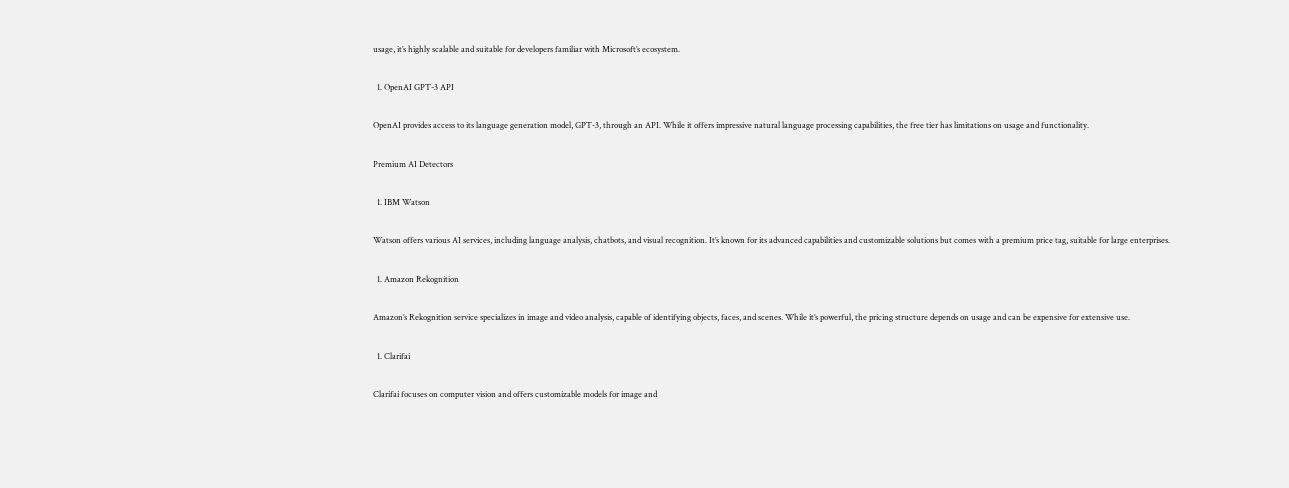usage, it’s highly scalable and suitable for developers familiar with Microsoft’s ecosystem.

  1. OpenAI GPT-3 API

OpenAI provides access to its language generation model, GPT-3, through an API. While it offers impressive natural language processing capabilities, the free tier has limitations on usage and functionality.

Premium AI Detectors

  1. IBM Watson

Watson offers various AI services, including language analysis, chatbots, and visual recognition. It’s known for its advanced capabilities and customizable solutions but comes with a premium price tag, suitable for large enterprises.

  1. Amazon Rekognition

Amazon’s Rekognition service specializes in image and video analysis, capable of identifying objects, faces, and scenes. While it’s powerful, the pricing structure depends on usage and can be expensive for extensive use.

  1. Clarifai

Clarifai focuses on computer vision and offers customizable models for image and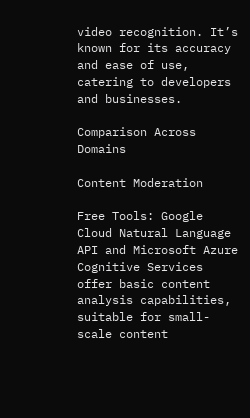video recognition. It’s known for its accuracy and ease of use, catering to developers and businesses.

Comparison Across Domains

Content Moderation

Free Tools: Google Cloud Natural Language API and Microsoft Azure Cognitive Services offer basic content analysis capabilities, suitable for small-scale content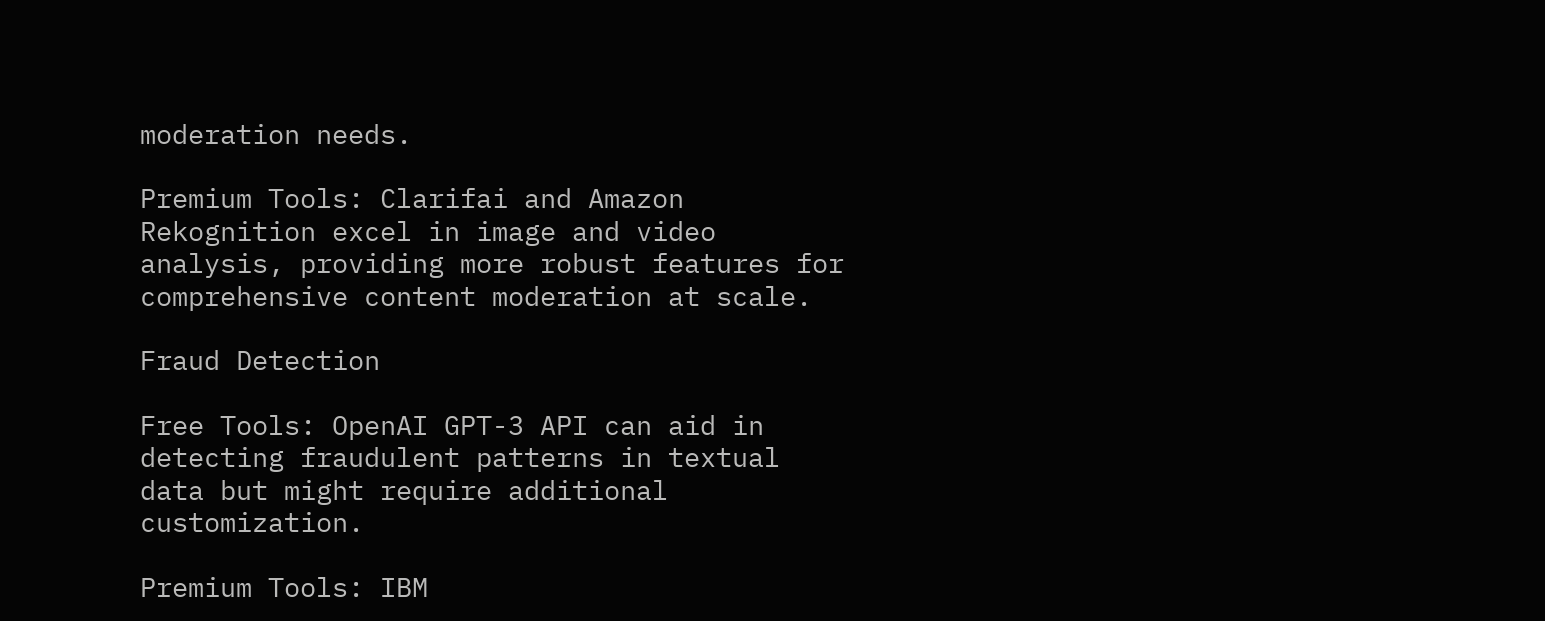moderation needs.

Premium Tools: Clarifai and Amazon Rekognition excel in image and video analysis, providing more robust features for comprehensive content moderation at scale.

Fraud Detection

Free Tools: OpenAI GPT-3 API can aid in detecting fraudulent patterns in textual data but might require additional customization.

Premium Tools: IBM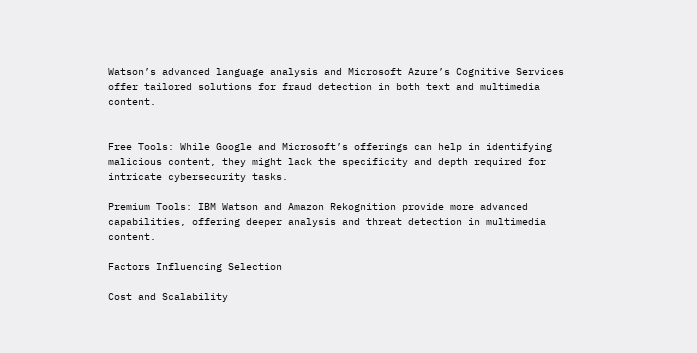Watson’s advanced language analysis and Microsoft Azure’s Cognitive Services offer tailored solutions for fraud detection in both text and multimedia content.


Free Tools: While Google and Microsoft’s offerings can help in identifying malicious content, they might lack the specificity and depth required for intricate cybersecurity tasks.

Premium Tools: IBM Watson and Amazon Rekognition provide more advanced capabilities, offering deeper analysis and threat detection in multimedia content.

Factors Influencing Selection

Cost and Scalability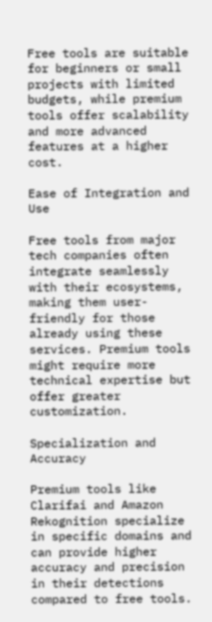Free tools are suitable for beginners or small projects with limited budgets, while premium tools offer scalability and more advanced features at a higher cost.

Ease of Integration and Use

Free tools from major tech companies often integrate seamlessly with their ecosystems, making them user-friendly for those already using these services. Premium tools might require more technical expertise but offer greater customization.

Specialization and Accuracy

Premium tools like Clarifai and Amazon Rekognition specialize in specific domains and can provide higher accuracy and precision in their detections compared to free tools.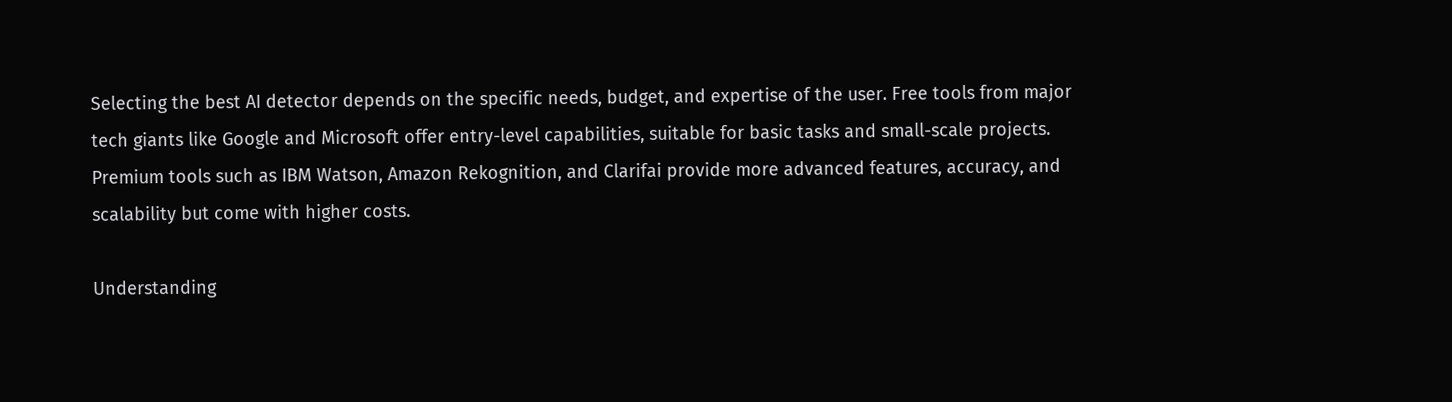Selecting the best AI detector depends on the specific needs, budget, and expertise of the user. Free tools from major tech giants like Google and Microsoft offer entry-level capabilities, suitable for basic tasks and small-scale projects. Premium tools such as IBM Watson, Amazon Rekognition, and Clarifai provide more advanced features, accuracy, and scalability but come with higher costs.

Understanding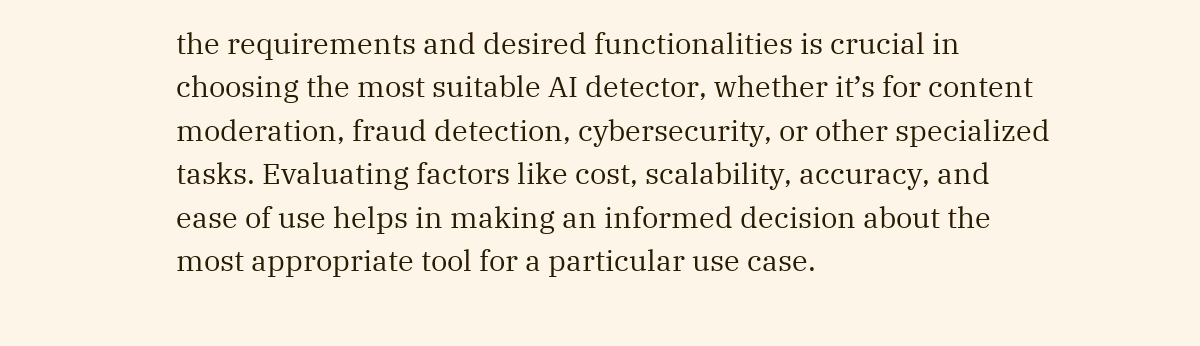the requirements and desired functionalities is crucial in choosing the most suitable AI detector, whether it’s for content moderation, fraud detection, cybersecurity, or other specialized tasks. Evaluating factors like cost, scalability, accuracy, and ease of use helps in making an informed decision about the most appropriate tool for a particular use case.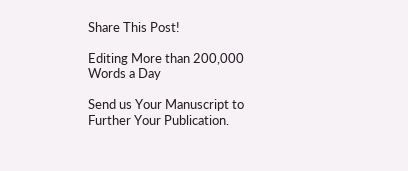Share This Post!

Editing More than 200,000 Words a Day

Send us Your Manuscript to Further Your Publication.